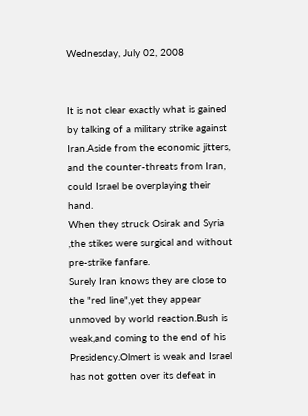Wednesday, July 02, 2008


It is not clear exactly what is gained by talking of a military strike against Iran.Aside from the economic jitters, and the counter-threats from Iran, could Israel be overplaying their hand.
When they struck Osirak and Syria ,the stikes were surgical and without pre-strike fanfare.
Surely Iran knows they are close to the "red line",yet they appear unmoved by world reaction.Bush is weak,and coming to the end of his Presidency.Olmert is weak and Israel has not gotten over its defeat in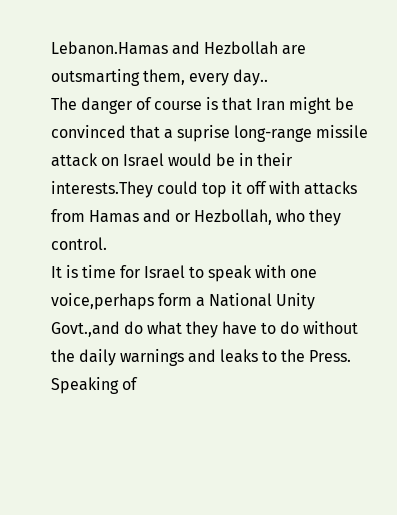Lebanon.Hamas and Hezbollah are outsmarting them, every day..
The danger of course is that Iran might be convinced that a suprise long-range missile attack on Israel would be in their interests.They could top it off with attacks from Hamas and or Hezbollah, who they control.
It is time for Israel to speak with one voice,perhaps form a National Unity Govt.,and do what they have to do without the daily warnings and leaks to the Press.
Speaking of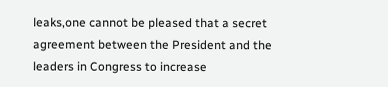leaks,one cannot be pleased that a secret agreement between the President and the leaders in Congress to increase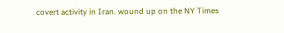covert activity in Iran. wound up on the NY Times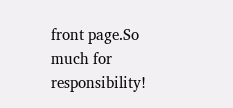front page.So much for responsibility!